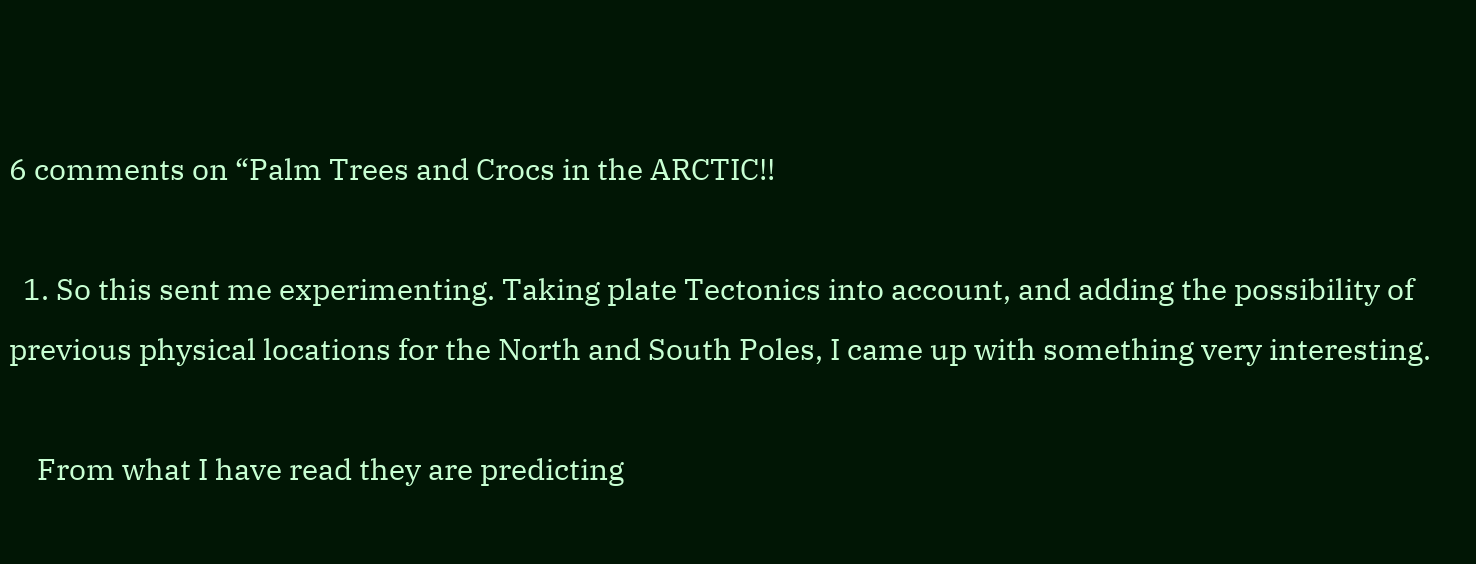6 comments on “Palm Trees and Crocs in the ARCTIC!!

  1. So this sent me experimenting. Taking plate Tectonics into account, and adding the possibility of previous physical locations for the North and South Poles, I came up with something very interesting.

    From what I have read they are predicting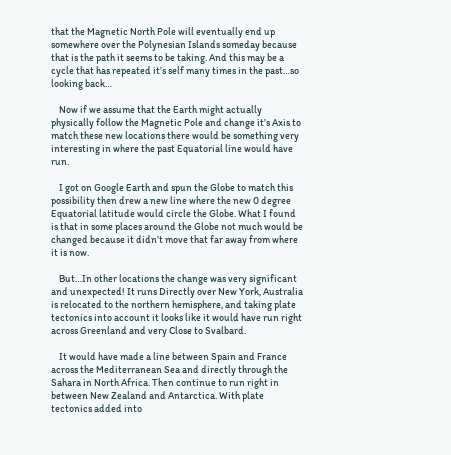that the Magnetic North Pole will eventually end up somewhere over the Polynesian Islands someday because that is the path it seems to be taking. And this may be a cycle that has repeated it’s self many times in the past…so looking back…

    Now if we assume that the Earth might actually physically follow the Magnetic Pole and change it’s Axis to match these new locations there would be something very interesting in where the past Equatorial line would have run.

    I got on Google Earth and spun the Globe to match this possibility then drew a new line where the new 0 degree Equatorial latitude would circle the Globe. What I found is that in some places around the Globe not much would be changed because it didn’t move that far away from where it is now.

    But…In other locations the change was very significant and unexpected! It runs Directly over New York, Australia is relocated to the northern hemisphere, and taking plate tectonics into account it looks like it would have run right across Greenland and very Close to Svalbard.

    It would have made a line between Spain and France across the Mediterranean Sea and directly through the Sahara in North Africa. Then continue to run right in between New Zealand and Antarctica. With plate tectonics added into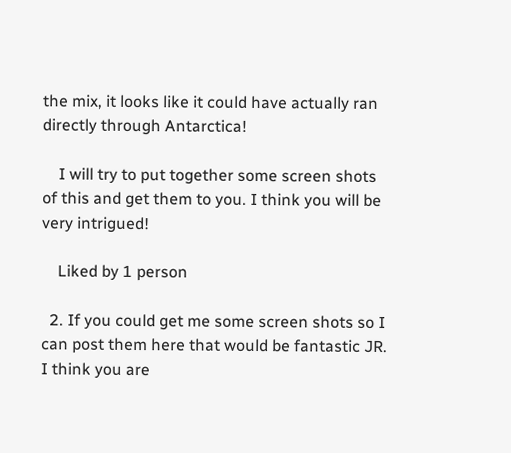the mix, it looks like it could have actually ran directly through Antarctica!

    I will try to put together some screen shots of this and get them to you. I think you will be very intrigued!

    Liked by 1 person

  2. If you could get me some screen shots so I can post them here that would be fantastic JR. I think you are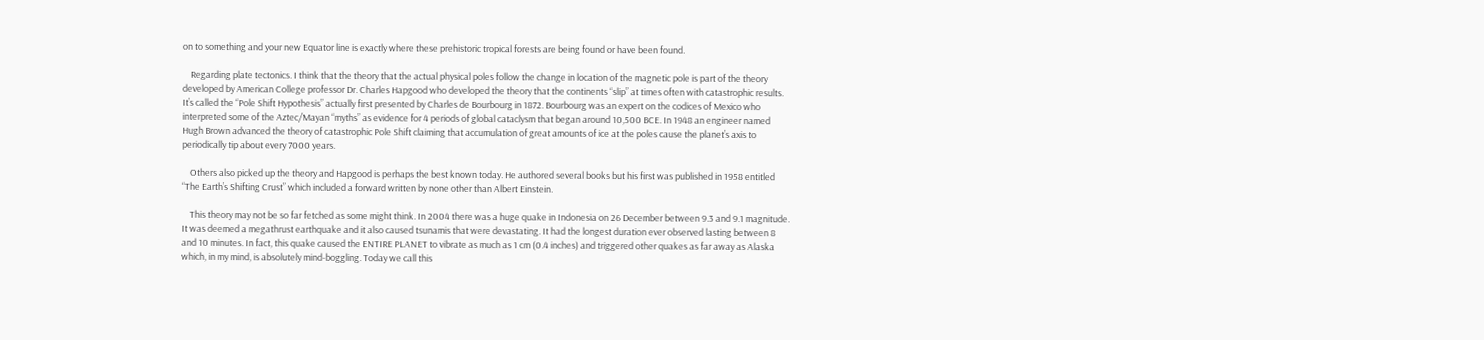on to something and your new Equator line is exactly where these prehistoric tropical forests are being found or have been found.

    Regarding plate tectonics. I think that the theory that the actual physical poles follow the change in location of the magnetic pole is part of the theory developed by American College professor Dr. Charles Hapgood who developed the theory that the continents “slip” at times often with catastrophic results. It’s called the “Pole Shift Hypothesis” actually first presented by Charles de Bourbourg in 1872. Bourbourg was an expert on the codices of Mexico who interpreted some of the Aztec/Mayan “myths” as evidence for 4 periods of global cataclysm that began around 10,500 BCE. In 1948 an engineer named Hugh Brown advanced the theory of catastrophic Pole Shift claiming that accumulation of great amounts of ice at the poles cause the planet’s axis to periodically tip about every 7000 years.

    Others also picked up the theory and Hapgood is perhaps the best known today. He authored several books but his first was published in 1958 entitled “The Earth’s Shifting Crust” which included a forward written by none other than Albert Einstein.

    This theory may not be so far fetched as some might think. In 2004 there was a huge quake in Indonesia on 26 December between 9.3 and 9.1 magnitude. It was deemed a megathrust earthquake and it also caused tsunamis that were devastating. It had the longest duration ever observed lasting between 8 and 10 minutes. In fact, this quake caused the ENTIRE PLANET to vibrate as much as 1 cm (0.4 inches) and triggered other quakes as far away as Alaska which, in my mind, is absolutely mind-boggling. Today we call this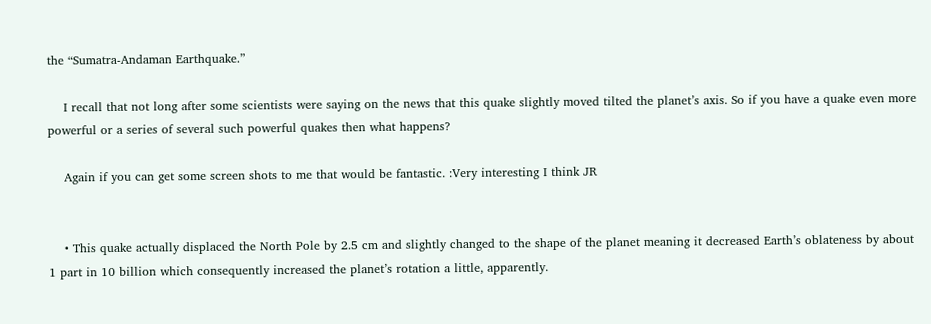the “Sumatra-Andaman Earthquake.”

    I recall that not long after some scientists were saying on the news that this quake slightly moved tilted the planet’s axis. So if you have a quake even more powerful or a series of several such powerful quakes then what happens?

    Again if you can get some screen shots to me that would be fantastic. :Very interesting I think JR


    • This quake actually displaced the North Pole by 2.5 cm and slightly changed to the shape of the planet meaning it decreased Earth’s oblateness by about 1 part in 10 billion which consequently increased the planet’s rotation a little, apparently.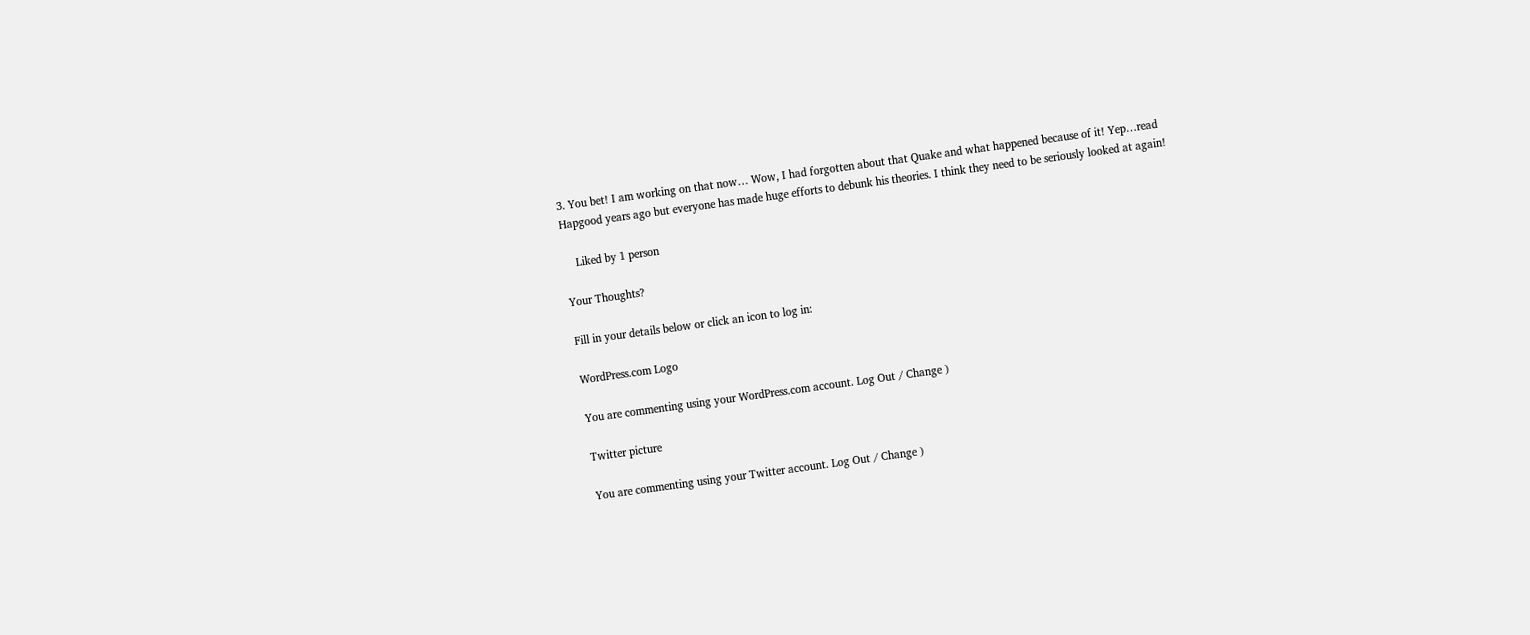3. You bet! I am working on that now… Wow, I had forgotten about that Quake and what happened because of it! Yep…read Hapgood years ago but everyone has made huge efforts to debunk his theories. I think they need to be seriously looked at again!

    Liked by 1 person

Your Thoughts?

Fill in your details below or click an icon to log in:

WordPress.com Logo

You are commenting using your WordPress.com account. Log Out / Change )

Twitter picture

You are commenting using your Twitter account. Log Out / Change )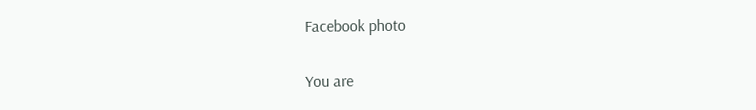Facebook photo

You are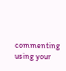commenting using your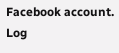Facebook account. Log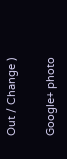Out / Change )

Google+ photo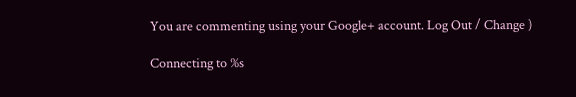You are commenting using your Google+ account. Log Out / Change )

Connecting to %s